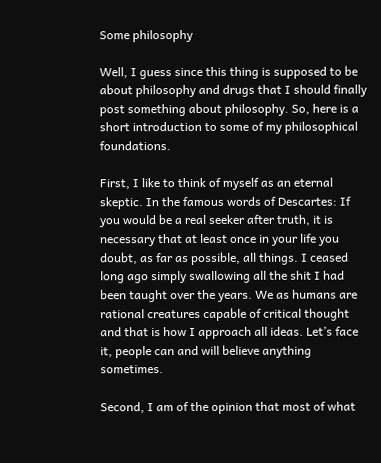Some philosophy

Well, I guess since this thing is supposed to be about philosophy and drugs that I should finally post something about philosophy. So, here is a short introduction to some of my philosophical foundations.

First, I like to think of myself as an eternal skeptic. In the famous words of Descartes: If you would be a real seeker after truth, it is necessary that at least once in your life you doubt, as far as possible, all things. I ceased long ago simply swallowing all the shit I had been taught over the years. We as humans are rational creatures capable of critical thought and that is how I approach all ideas. Let’s face it, people can and will believe anything sometimes.

Second, I am of the opinion that most of what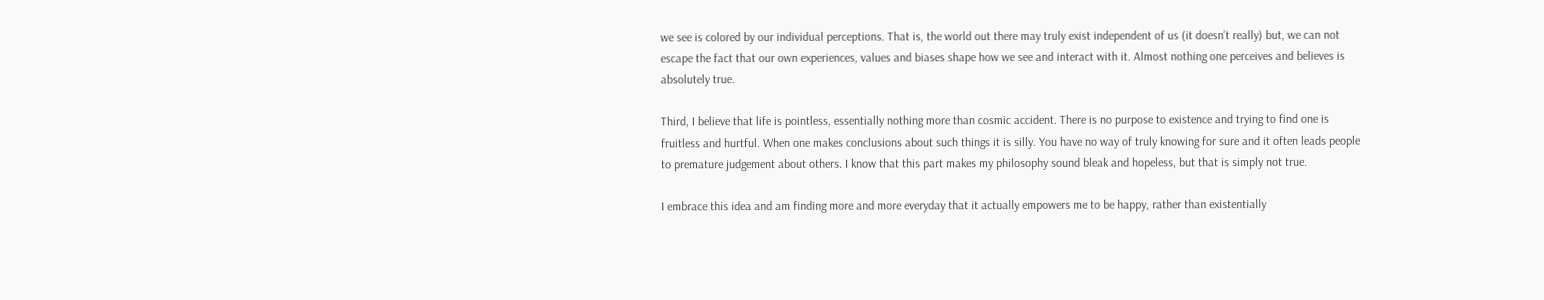we see is colored by our individual perceptions. That is, the world out there may truly exist independent of us (it doesn’t really) but, we can not escape the fact that our own experiences, values and biases shape how we see and interact with it. Almost nothing one perceives and believes is absolutely true.

Third, I believe that life is pointless, essentially nothing more than cosmic accident. There is no purpose to existence and trying to find one is fruitless and hurtful. When one makes conclusions about such things it is silly. You have no way of truly knowing for sure and it often leads people to premature judgement about others. I know that this part makes my philosophy sound bleak and hopeless, but that is simply not true.

I embrace this idea and am finding more and more everyday that it actually empowers me to be happy, rather than existentially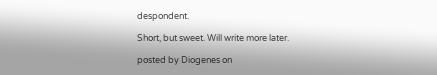despondent.

Short, but sweet. Will write more later.

posted by Diogenes on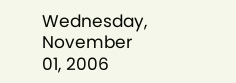Wednesday, November 01, 2006